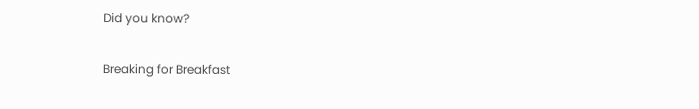Did you know?

Breaking for Breakfast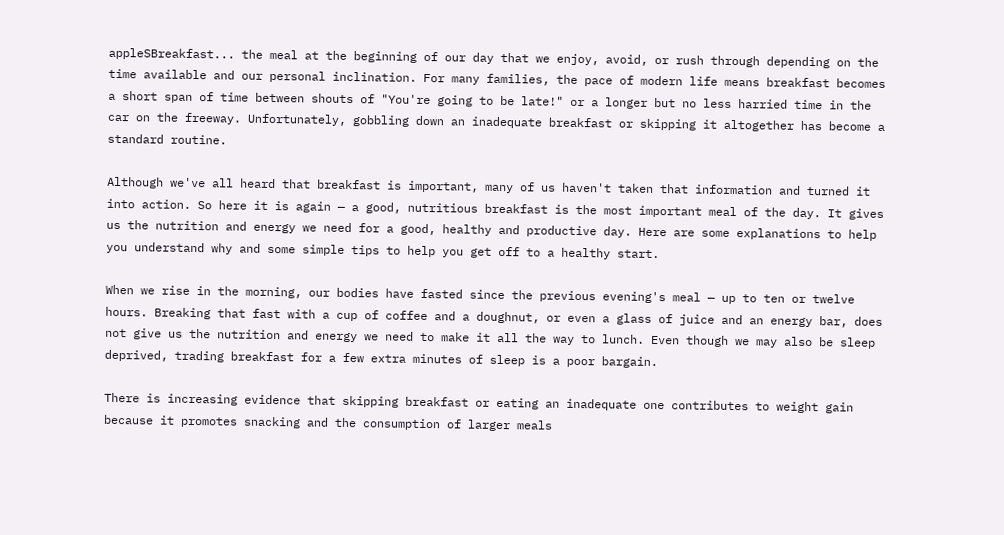appleSBreakfast... the meal at the beginning of our day that we enjoy, avoid, or rush through depending on the time available and our personal inclination. For many families, the pace of modern life means breakfast becomes a short span of time between shouts of "You're going to be late!" or a longer but no less harried time in the car on the freeway. Unfortunately, gobbling down an inadequate breakfast or skipping it altogether has become a standard routine.

Although we've all heard that breakfast is important, many of us haven't taken that information and turned it into action. So here it is again — a good, nutritious breakfast is the most important meal of the day. It gives us the nutrition and energy we need for a good, healthy and productive day. Here are some explanations to help you understand why and some simple tips to help you get off to a healthy start.

When we rise in the morning, our bodies have fasted since the previous evening's meal — up to ten or twelve hours. Breaking that fast with a cup of coffee and a doughnut, or even a glass of juice and an energy bar, does not give us the nutrition and energy we need to make it all the way to lunch. Even though we may also be sleep deprived, trading breakfast for a few extra minutes of sleep is a poor bargain.

There is increasing evidence that skipping breakfast or eating an inadequate one contributes to weight gain because it promotes snacking and the consumption of larger meals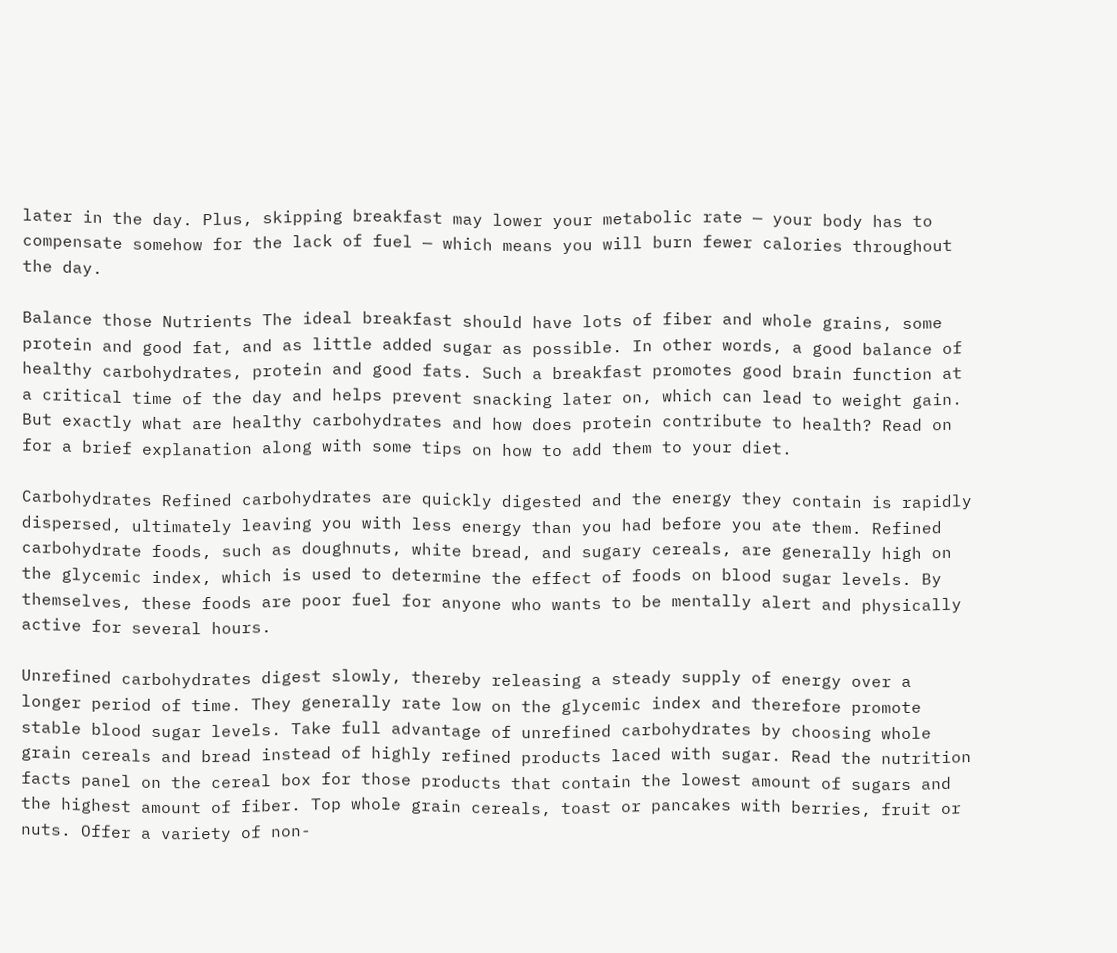later in the day. Plus, skipping breakfast may lower your metabolic rate — your body has to compensate somehow for the lack of fuel — which means you will burn fewer calories throughout the day.

Balance those Nutrients The ideal breakfast should have lots of fiber and whole grains, some protein and good fat, and as little added sugar as possible. In other words, a good balance of healthy carbohydrates, protein and good fats. Such a breakfast promotes good brain function at a critical time of the day and helps prevent snacking later on, which can lead to weight gain. But exactly what are healthy carbohydrates and how does protein contribute to health? Read on for a brief explanation along with some tips on how to add them to your diet.

Carbohydrates Refined carbohydrates are quickly digested and the energy they contain is rapidly dispersed, ultimately leaving you with less energy than you had before you ate them. Refined carbohydrate foods, such as doughnuts, white bread, and sugary cereals, are generally high on the glycemic index, which is used to determine the effect of foods on blood sugar levels. By themselves, these foods are poor fuel for anyone who wants to be mentally alert and physically active for several hours.

Unrefined carbohydrates digest slowly, thereby releasing a steady supply of energy over a longer period of time. They generally rate low on the glycemic index and therefore promote stable blood sugar levels. Take full advantage of unrefined carbohydrates by choosing whole grain cereals and bread instead of highly refined products laced with sugar. Read the nutrition facts panel on the cereal box for those products that contain the lowest amount of sugars and the highest amount of fiber. Top whole grain cereals, toast or pancakes with berries, fruit or nuts. Offer a variety of non-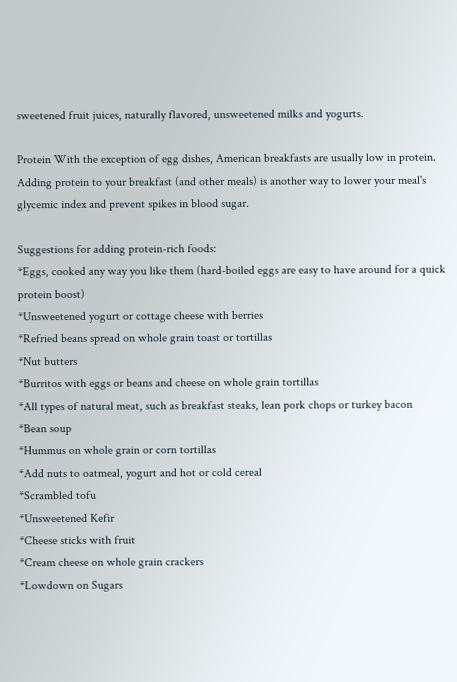sweetened fruit juices, naturally flavored, unsweetened milks and yogurts.

Protein With the exception of egg dishes, American breakfasts are usually low in protein. Adding protein to your breakfast (and other meals) is another way to lower your meal's glycemic index and prevent spikes in blood sugar.

Suggestions for adding protein-rich foods:
*Eggs, cooked any way you like them (hard-boiled eggs are easy to have around for a quick protein boost)
*Unsweetened yogurt or cottage cheese with berries
*Refried beans spread on whole grain toast or tortillas
*Nut butters
*Burritos with eggs or beans and cheese on whole grain tortillas
*All types of natural meat, such as breakfast steaks, lean pork chops or turkey bacon
*Bean soup
*Hummus on whole grain or corn tortillas
*Add nuts to oatmeal, yogurt and hot or cold cereal
*Scrambled tofu
*Unsweetened Kefir
*Cheese sticks with fruit
*Cream cheese on whole grain crackers
*Lowdown on Sugars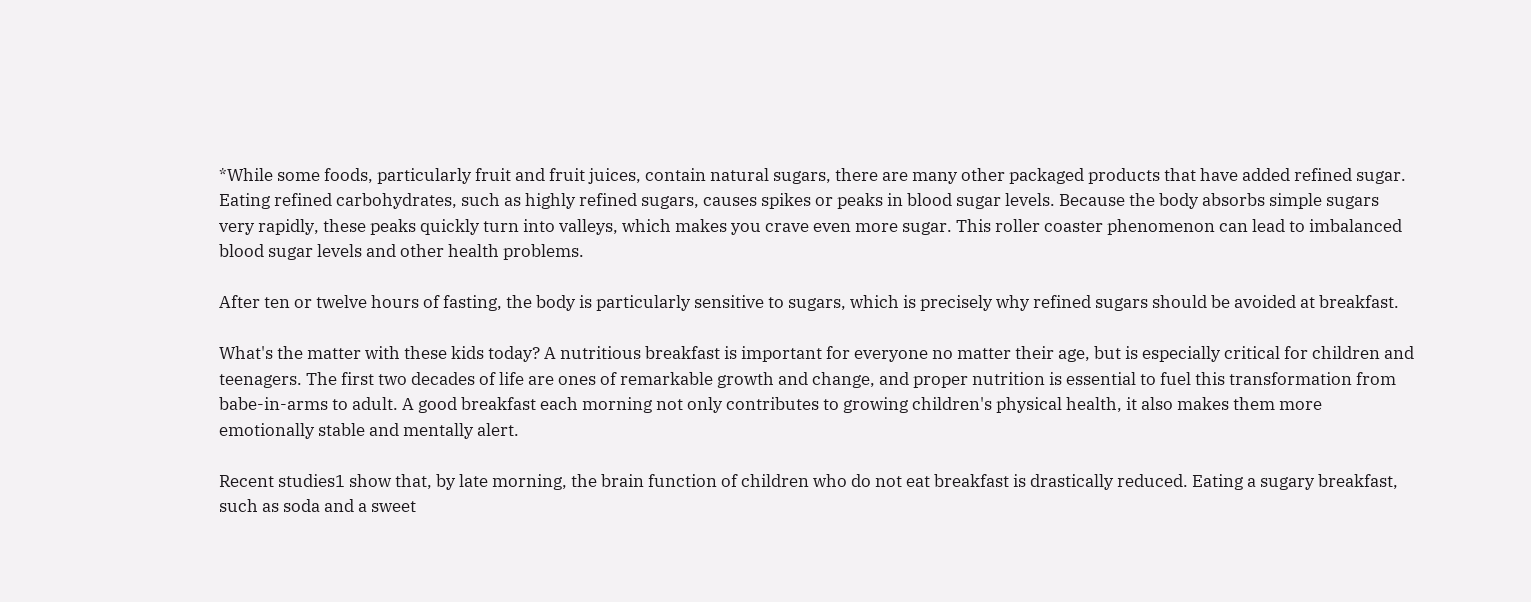*While some foods, particularly fruit and fruit juices, contain natural sugars, there are many other packaged products that have added refined sugar. Eating refined carbohydrates, such as highly refined sugars, causes spikes or peaks in blood sugar levels. Because the body absorbs simple sugars very rapidly, these peaks quickly turn into valleys, which makes you crave even more sugar. This roller coaster phenomenon can lead to imbalanced blood sugar levels and other health problems.

After ten or twelve hours of fasting, the body is particularly sensitive to sugars, which is precisely why refined sugars should be avoided at breakfast.

What's the matter with these kids today? A nutritious breakfast is important for everyone no matter their age, but is especially critical for children and teenagers. The first two decades of life are ones of remarkable growth and change, and proper nutrition is essential to fuel this transformation from babe-in-arms to adult. A good breakfast each morning not only contributes to growing children's physical health, it also makes them more emotionally stable and mentally alert.

Recent studies1 show that, by late morning, the brain function of children who do not eat breakfast is drastically reduced. Eating a sugary breakfast, such as soda and a sweet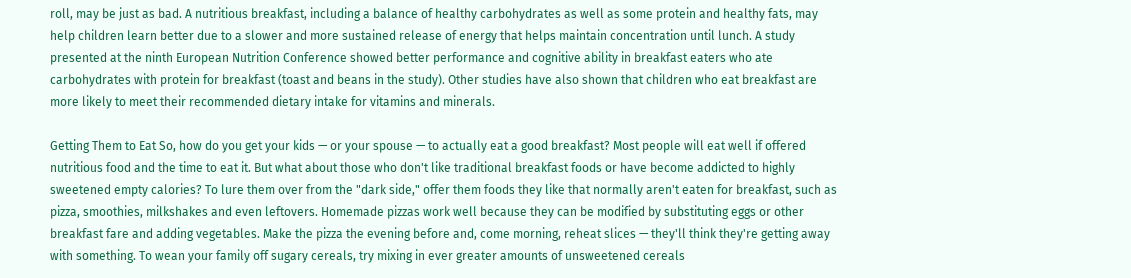roll, may be just as bad. A nutritious breakfast, including a balance of healthy carbohydrates as well as some protein and healthy fats, may help children learn better due to a slower and more sustained release of energy that helps maintain concentration until lunch. A study presented at the ninth European Nutrition Conference showed better performance and cognitive ability in breakfast eaters who ate carbohydrates with protein for breakfast (toast and beans in the study). Other studies have also shown that children who eat breakfast are more likely to meet their recommended dietary intake for vitamins and minerals.

Getting Them to Eat So, how do you get your kids — or your spouse — to actually eat a good breakfast? Most people will eat well if offered nutritious food and the time to eat it. But what about those who don't like traditional breakfast foods or have become addicted to highly sweetened empty calories? To lure them over from the "dark side," offer them foods they like that normally aren't eaten for breakfast, such as pizza, smoothies, milkshakes and even leftovers. Homemade pizzas work well because they can be modified by substituting eggs or other breakfast fare and adding vegetables. Make the pizza the evening before and, come morning, reheat slices — they'll think they're getting away with something. To wean your family off sugary cereals, try mixing in ever greater amounts of unsweetened cereals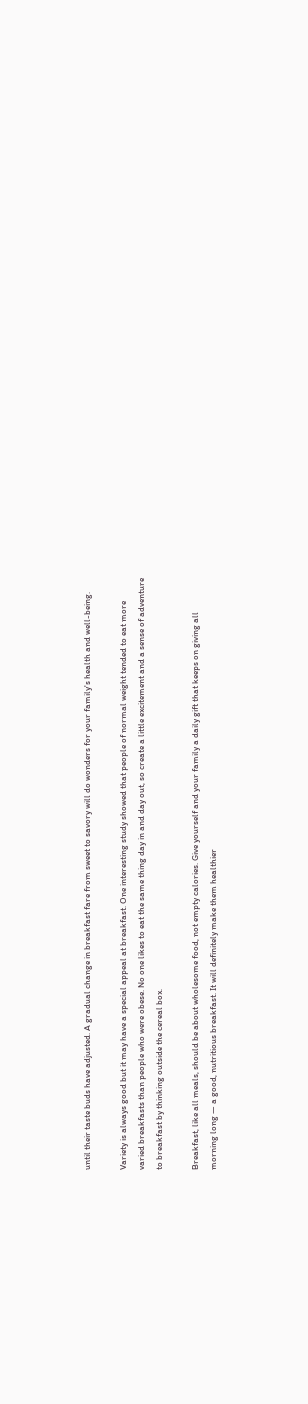until their taste buds have adjusted. A gradual change in breakfast fare from sweet to savory will do wonders for your family's health and well-being.

Variety is always good but it may have a special appeal at breakfast. One interesting study showed that people of normal weight tended to eat more varied breakfasts than people who were obese. No one likes to eat the same thing day in and day out, so create a little excitement and a sense of adventure to breakfast by thinking outside the cereal box.

Breakfast, like all meals, should be about wholesome food, not empty calories. Give yourself and your family a daily gift that keeps on giving all morning long — a good, nutritious breakfast. It will definitely make them healthier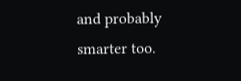and probably smarter too.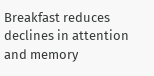Breakfast reduces declines in attention and memory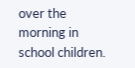over the morning in school children.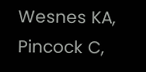Wesnes KA, Pincock C,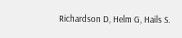Richardson D, Helm G, Hails S.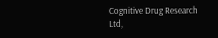Cognitive Drug Research Ltd,